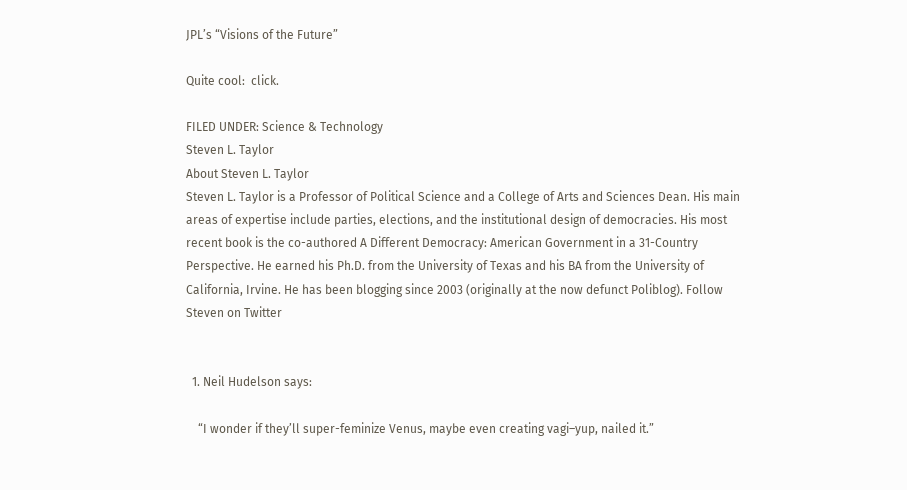JPL’s “Visions of the Future”

Quite cool:  click.

FILED UNDER: Science & Technology
Steven L. Taylor
About Steven L. Taylor
Steven L. Taylor is a Professor of Political Science and a College of Arts and Sciences Dean. His main areas of expertise include parties, elections, and the institutional design of democracies. His most recent book is the co-authored A Different Democracy: American Government in a 31-Country Perspective. He earned his Ph.D. from the University of Texas and his BA from the University of California, Irvine. He has been blogging since 2003 (originally at the now defunct Poliblog). Follow Steven on Twitter


  1. Neil Hudelson says:

    “I wonder if they’ll super-feminize Venus, maybe even creating vagi–yup, nailed it.”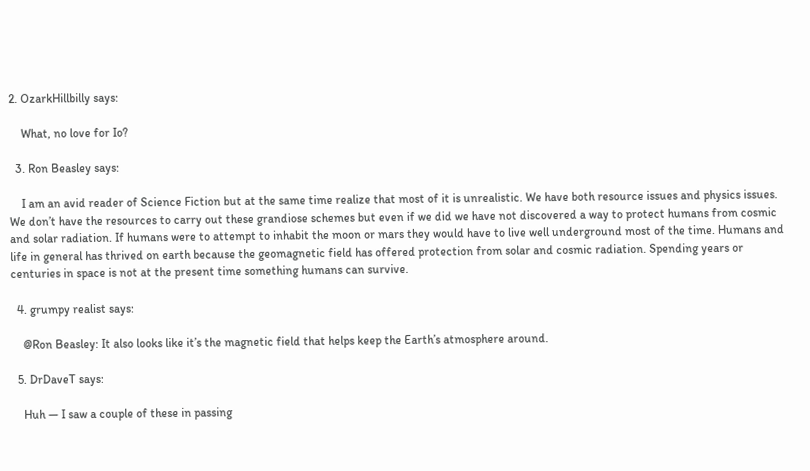2. OzarkHillbilly says:

    What, no love for Io?

  3. Ron Beasley says:

    I am an avid reader of Science Fiction but at the same time realize that most of it is unrealistic. We have both resource issues and physics issues. We don’t have the resources to carry out these grandiose schemes but even if we did we have not discovered a way to protect humans from cosmic and solar radiation. If humans were to attempt to inhabit the moon or mars they would have to live well underground most of the time. Humans and life in general has thrived on earth because the geomagnetic field has offered protection from solar and cosmic radiation. Spending years or centuries in space is not at the present time something humans can survive.

  4. grumpy realist says:

    @Ron Beasley: It also looks like it’s the magnetic field that helps keep the Earth’s atmosphere around.

  5. DrDaveT says:

    Huh — I saw a couple of these in passing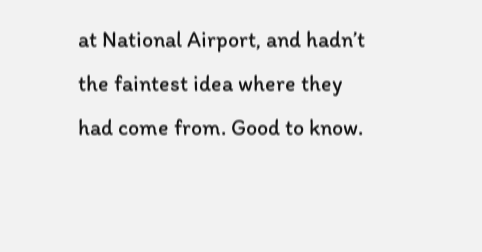at National Airport, and hadn’t the faintest idea where they had come from. Good to know.